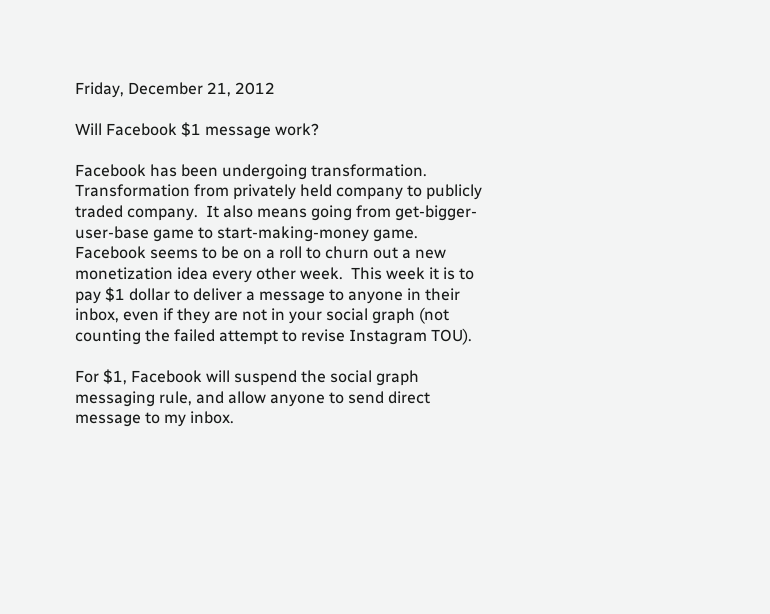Friday, December 21, 2012

Will Facebook $1 message work?

Facebook has been undergoing transformation.  Transformation from privately held company to publicly traded company.  It also means going from get-bigger-user-base game to start-making-money game.  Facebook seems to be on a roll to churn out a new monetization idea every other week.  This week it is to pay $1 dollar to deliver a message to anyone in their inbox, even if they are not in your social graph (not counting the failed attempt to revise Instagram TOU).

For $1, Facebook will suspend the social graph messaging rule, and allow anyone to send direct message to my inbox.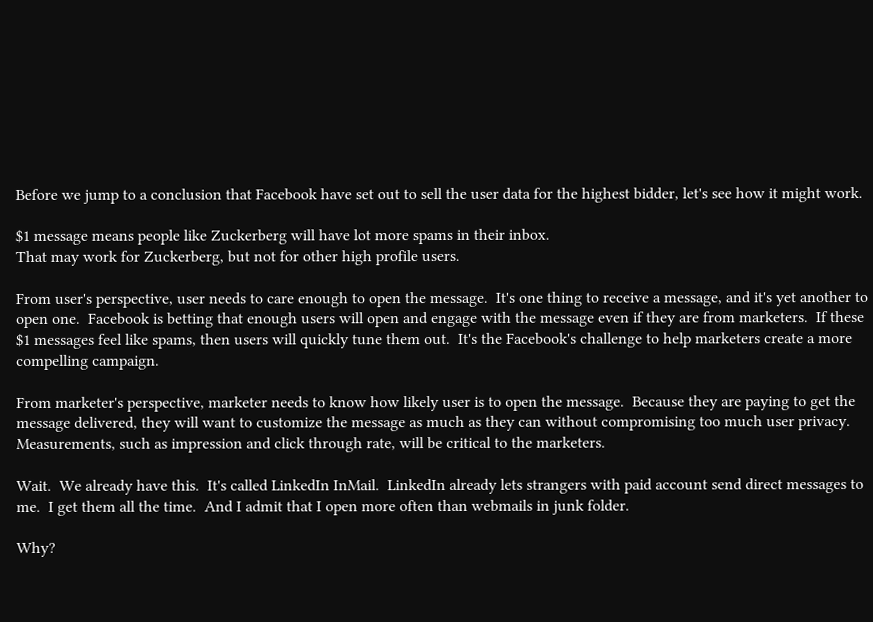Before we jump to a conclusion that Facebook have set out to sell the user data for the highest bidder, let's see how it might work.

$1 message means people like Zuckerberg will have lot more spams in their inbox.
That may work for Zuckerberg, but not for other high profile users.

From user's perspective, user needs to care enough to open the message.  It's one thing to receive a message, and it's yet another to open one.  Facebook is betting that enough users will open and engage with the message even if they are from marketers.  If these $1 messages feel like spams, then users will quickly tune them out.  It's the Facebook's challenge to help marketers create a more compelling campaign.

From marketer's perspective, marketer needs to know how likely user is to open the message.  Because they are paying to get the message delivered, they will want to customize the message as much as they can without compromising too much user privacy.  Measurements, such as impression and click through rate, will be critical to the marketers.

Wait.  We already have this.  It's called LinkedIn InMail.  LinkedIn already lets strangers with paid account send direct messages to me.  I get them all the time.  And I admit that I open more often than webmails in junk folder.

Why?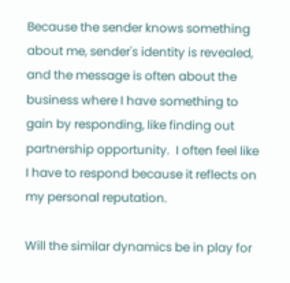Because the sender knows something about me, sender's identity is revealed, and the message is often about the business where I have something to gain by responding, like finding out partnership opportunity.  I often feel like I have to respond because it reflects on my personal reputation.

Will the similar dynamics be in play for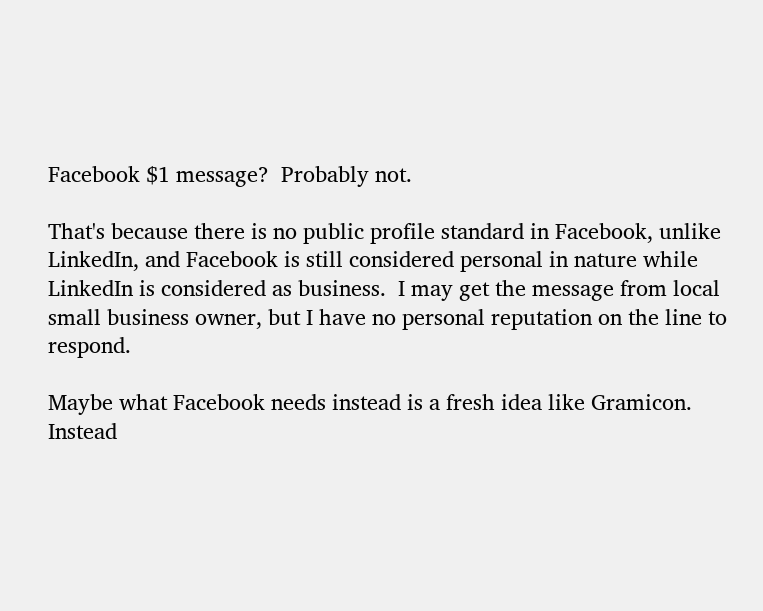Facebook $1 message?  Probably not.

That's because there is no public profile standard in Facebook, unlike LinkedIn, and Facebook is still considered personal in nature while LinkedIn is considered as business.  I may get the message from local small business owner, but I have no personal reputation on the line to respond.

Maybe what Facebook needs instead is a fresh idea like Gramicon.  Instead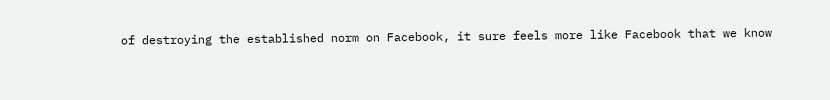of destroying the established norm on Facebook, it sure feels more like Facebook that we know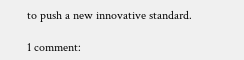to push a new innovative standard.

1 comment: